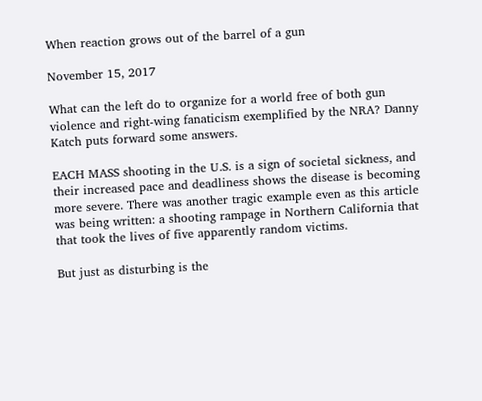When reaction grows out of the barrel of a gun

November 15, 2017

What can the left do to organize for a world free of both gun violence and right-wing fanaticism exemplified by the NRA? Danny Katch puts forward some answers.

EACH MASS shooting in the U.S. is a sign of societal sickness, and their increased pace and deadliness shows the disease is becoming more severe. There was another tragic example even as this article was being written: a shooting rampage in Northern California that that took the lives of five apparently random victims.

But just as disturbing is the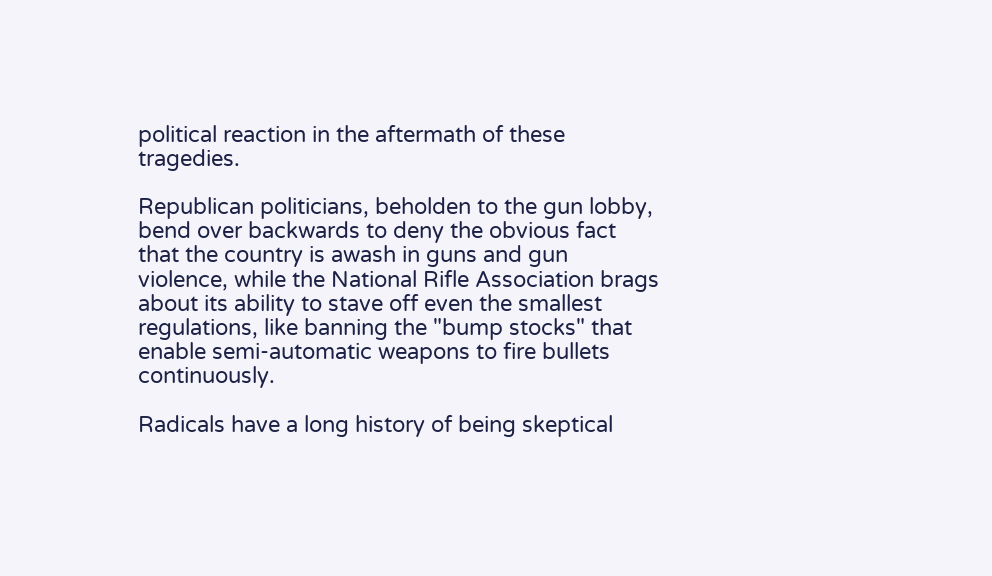political reaction in the aftermath of these tragedies.

Republican politicians, beholden to the gun lobby, bend over backwards to deny the obvious fact that the country is awash in guns and gun violence, while the National Rifle Association brags about its ability to stave off even the smallest regulations, like banning the "bump stocks" that enable semi-automatic weapons to fire bullets continuously.

Radicals have a long history of being skeptical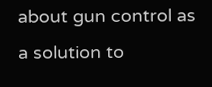about gun control as a solution to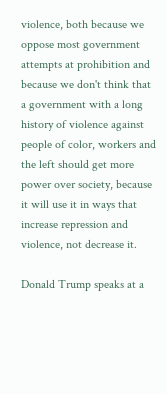violence, both because we oppose most government attempts at prohibition and because we don't think that a government with a long history of violence against people of color, workers and the left should get more power over society, because it will use it in ways that increase repression and violence, not decrease it.

Donald Trump speaks at a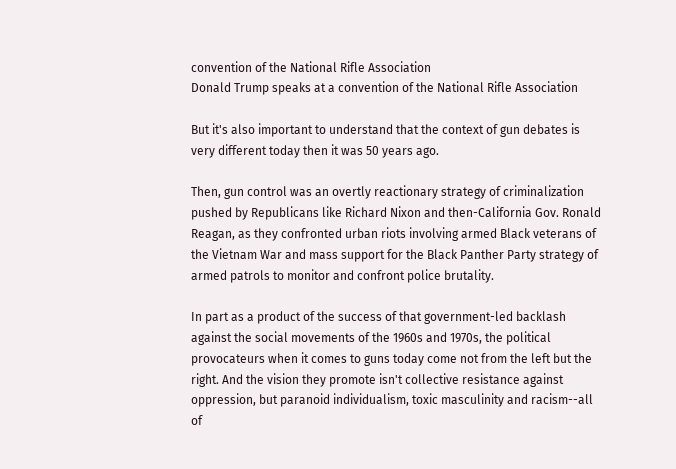convention of the National Rifle Association
Donald Trump speaks at a convention of the National Rifle Association

But it's also important to understand that the context of gun debates is very different today then it was 50 years ago.

Then, gun control was an overtly reactionary strategy of criminalization pushed by Republicans like Richard Nixon and then-California Gov. Ronald Reagan, as they confronted urban riots involving armed Black veterans of the Vietnam War and mass support for the Black Panther Party strategy of armed patrols to monitor and confront police brutality.

In part as a product of the success of that government-led backlash against the social movements of the 1960s and 1970s, the political provocateurs when it comes to guns today come not from the left but the right. And the vision they promote isn't collective resistance against oppression, but paranoid individualism, toxic masculinity and racism--all of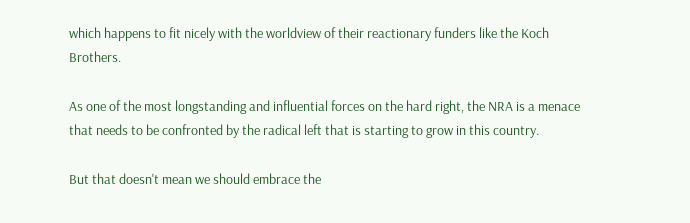which happens to fit nicely with the worldview of their reactionary funders like the Koch Brothers.

As one of the most longstanding and influential forces on the hard right, the NRA is a menace that needs to be confronted by the radical left that is starting to grow in this country.

But that doesn't mean we should embrace the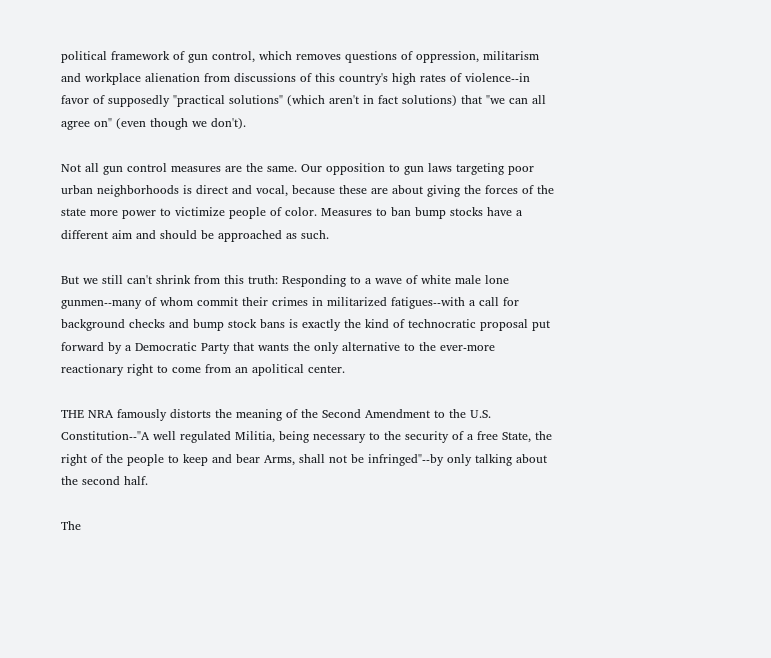political framework of gun control, which removes questions of oppression, militarism and workplace alienation from discussions of this country's high rates of violence--in favor of supposedly "practical solutions" (which aren't in fact solutions) that "we can all agree on" (even though we don't).

Not all gun control measures are the same. Our opposition to gun laws targeting poor urban neighborhoods is direct and vocal, because these are about giving the forces of the state more power to victimize people of color. Measures to ban bump stocks have a different aim and should be approached as such.

But we still can't shrink from this truth: Responding to a wave of white male lone gunmen--many of whom commit their crimes in militarized fatigues--with a call for background checks and bump stock bans is exactly the kind of technocratic proposal put forward by a Democratic Party that wants the only alternative to the ever-more reactionary right to come from an apolitical center.

THE NRA famously distorts the meaning of the Second Amendment to the U.S. Constitution--"A well regulated Militia, being necessary to the security of a free State, the right of the people to keep and bear Arms, shall not be infringed"--by only talking about the second half.

The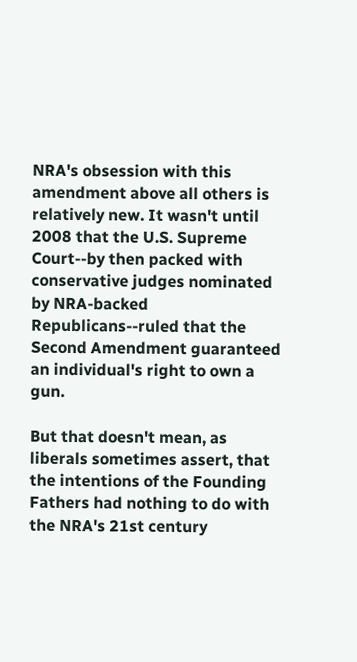NRA's obsession with this amendment above all others is relatively new. It wasn't until 2008 that the U.S. Supreme Court--by then packed with conservative judges nominated by NRA-backed Republicans--ruled that the Second Amendment guaranteed an individual's right to own a gun.

But that doesn't mean, as liberals sometimes assert, that the intentions of the Founding Fathers had nothing to do with the NRA's 21st century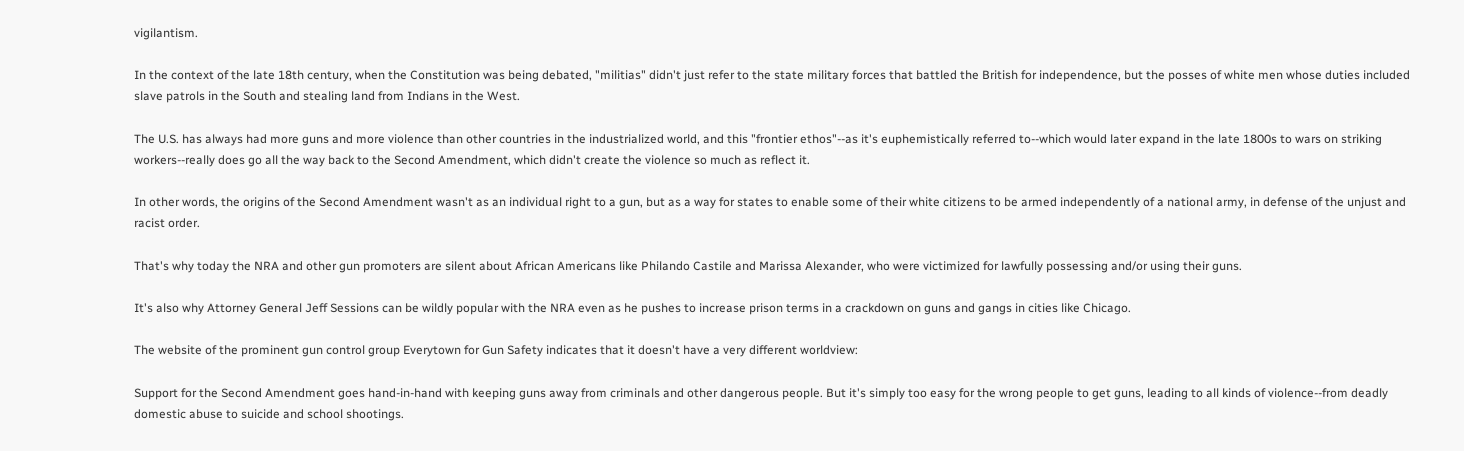vigilantism.

In the context of the late 18th century, when the Constitution was being debated, "militias" didn't just refer to the state military forces that battled the British for independence, but the posses of white men whose duties included slave patrols in the South and stealing land from Indians in the West.

The U.S. has always had more guns and more violence than other countries in the industrialized world, and this "frontier ethos"--as it's euphemistically referred to--which would later expand in the late 1800s to wars on striking workers--really does go all the way back to the Second Amendment, which didn't create the violence so much as reflect it.

In other words, the origins of the Second Amendment wasn't as an individual right to a gun, but as a way for states to enable some of their white citizens to be armed independently of a national army, in defense of the unjust and racist order.

That's why today the NRA and other gun promoters are silent about African Americans like Philando Castile and Marissa Alexander, who were victimized for lawfully possessing and/or using their guns.

It's also why Attorney General Jeff Sessions can be wildly popular with the NRA even as he pushes to increase prison terms in a crackdown on guns and gangs in cities like Chicago.

The website of the prominent gun control group Everytown for Gun Safety indicates that it doesn't have a very different worldview:

Support for the Second Amendment goes hand-in-hand with keeping guns away from criminals and other dangerous people. But it's simply too easy for the wrong people to get guns, leading to all kinds of violence--from deadly domestic abuse to suicide and school shootings.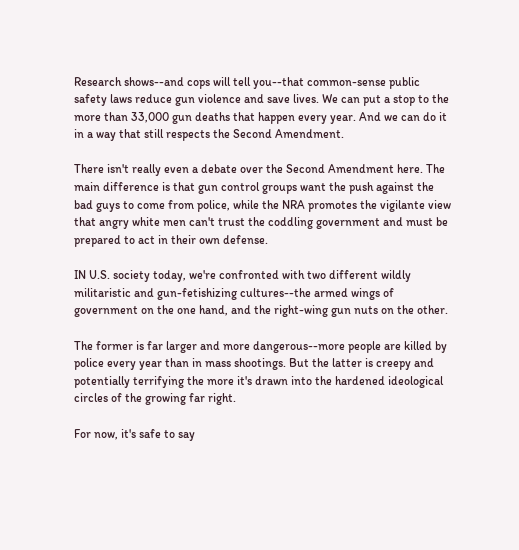Research shows--and cops will tell you--that common-sense public safety laws reduce gun violence and save lives. We can put a stop to the more than 33,000 gun deaths that happen every year. And we can do it in a way that still respects the Second Amendment.

There isn't really even a debate over the Second Amendment here. The main difference is that gun control groups want the push against the bad guys to come from police, while the NRA promotes the vigilante view that angry white men can't trust the coddling government and must be prepared to act in their own defense.

IN U.S. society today, we're confronted with two different wildly militaristic and gun-fetishizing cultures--the armed wings of government on the one hand, and the right-wing gun nuts on the other.

The former is far larger and more dangerous--more people are killed by police every year than in mass shootings. But the latter is creepy and potentially terrifying the more it's drawn into the hardened ideological circles of the growing far right.

For now, it's safe to say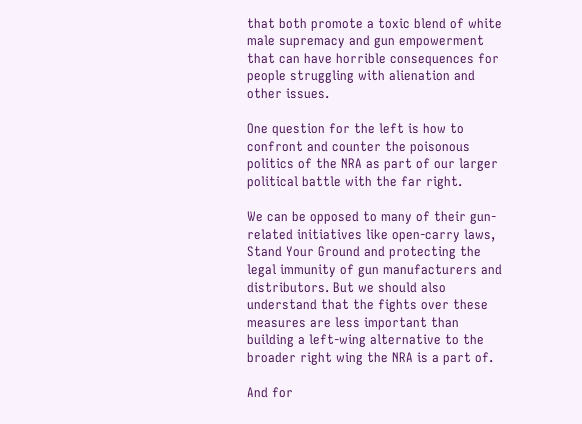that both promote a toxic blend of white male supremacy and gun empowerment that can have horrible consequences for people struggling with alienation and other issues.

One question for the left is how to confront and counter the poisonous politics of the NRA as part of our larger political battle with the far right.

We can be opposed to many of their gun-related initiatives like open-carry laws, Stand Your Ground and protecting the legal immunity of gun manufacturers and distributors. But we should also understand that the fights over these measures are less important than building a left-wing alternative to the broader right wing the NRA is a part of.

And for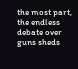the most part, the endless debate over guns sheds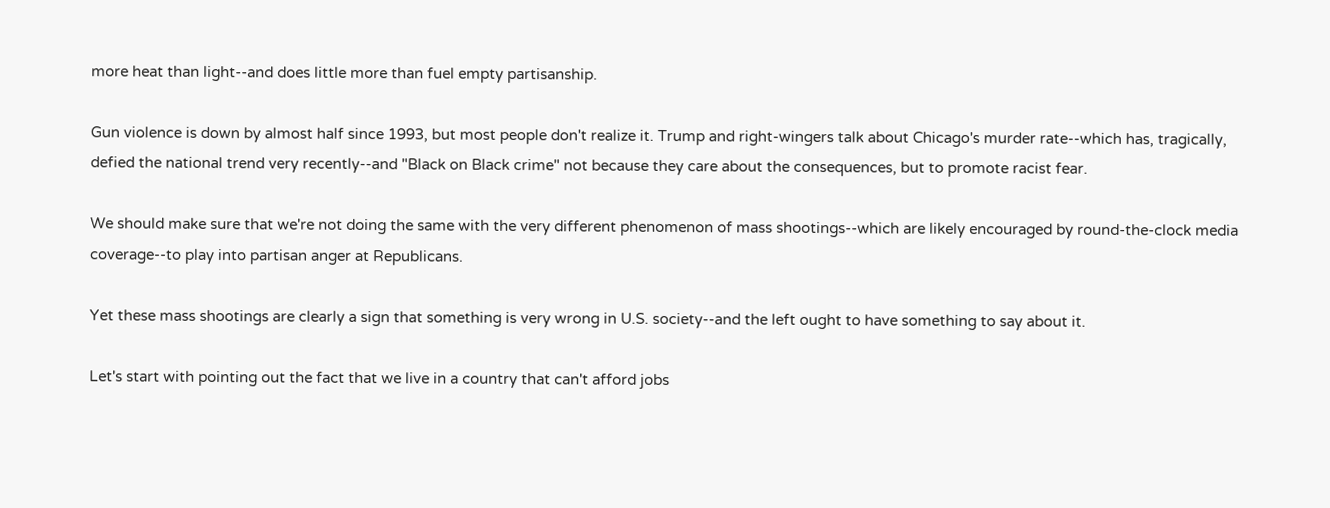more heat than light--and does little more than fuel empty partisanship.

Gun violence is down by almost half since 1993, but most people don't realize it. Trump and right-wingers talk about Chicago's murder rate--which has, tragically, defied the national trend very recently--and "Black on Black crime" not because they care about the consequences, but to promote racist fear.

We should make sure that we're not doing the same with the very different phenomenon of mass shootings--which are likely encouraged by round-the-clock media coverage--to play into partisan anger at Republicans.

Yet these mass shootings are clearly a sign that something is very wrong in U.S. society--and the left ought to have something to say about it.

Let's start with pointing out the fact that we live in a country that can't afford jobs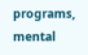programs, mental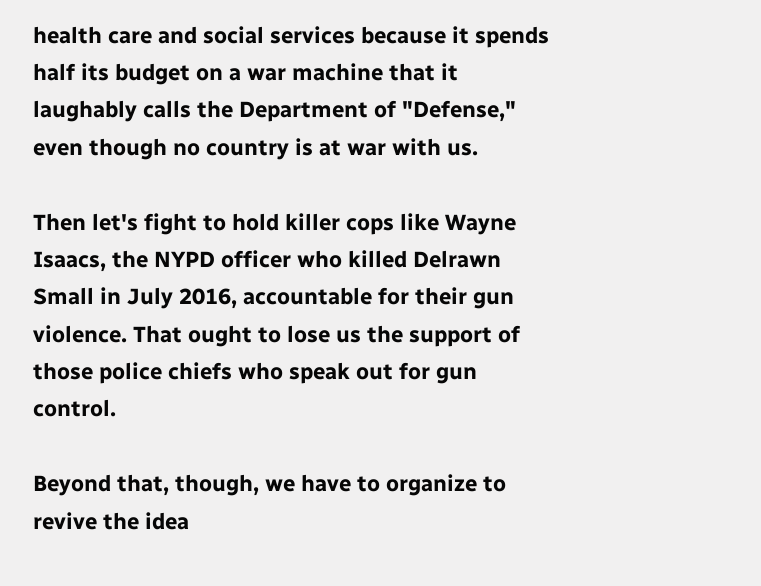health care and social services because it spends half its budget on a war machine that it laughably calls the Department of "Defense," even though no country is at war with us.

Then let's fight to hold killer cops like Wayne Isaacs, the NYPD officer who killed Delrawn Small in July 2016, accountable for their gun violence. That ought to lose us the support of those police chiefs who speak out for gun control.

Beyond that, though, we have to organize to revive the idea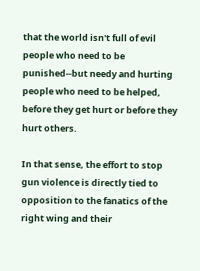that the world isn't full of evil people who need to be punished--but needy and hurting people who need to be helped, before they get hurt or before they hurt others.

In that sense, the effort to stop gun violence is directly tied to opposition to the fanatics of the right wing and their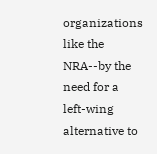organizations like the NRA--by the need for a left-wing alternative to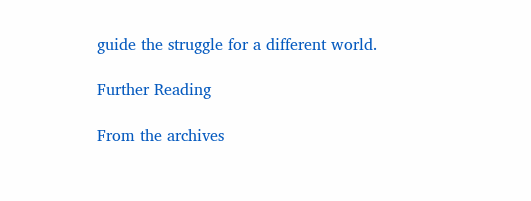guide the struggle for a different world.

Further Reading

From the archives